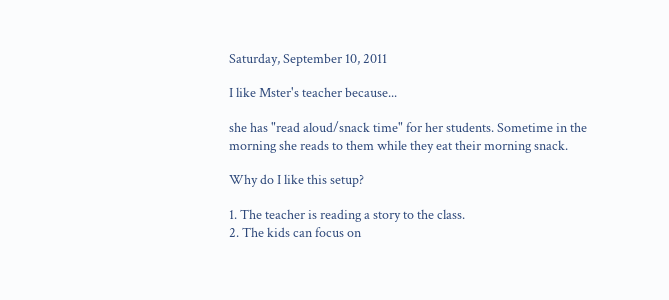Saturday, September 10, 2011

I like Mster's teacher because...

she has "read aloud/snack time" for her students. Sometime in the morning she reads to them while they eat their morning snack.

Why do I like this setup?

1. The teacher is reading a story to the class.
2. The kids can focus on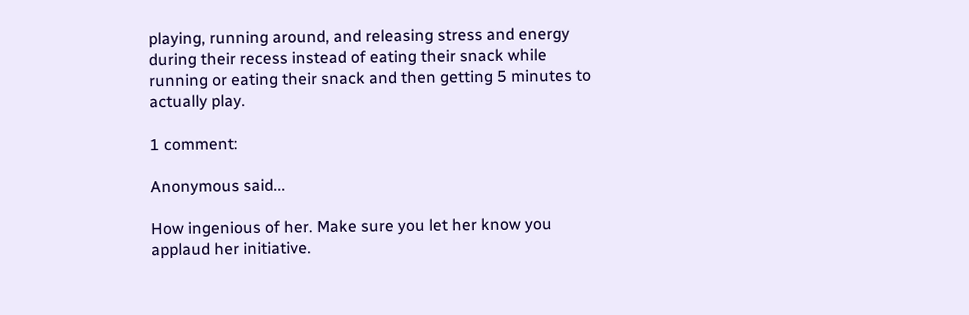playing, running around, and releasing stress and energy during their recess instead of eating their snack while running or eating their snack and then getting 5 minutes to actually play.

1 comment:

Anonymous said...

How ingenious of her. Make sure you let her know you applaud her initiative.